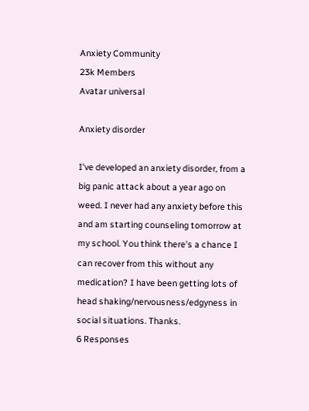Anxiety Community
23k Members
Avatar universal

Anxiety disorder

I've developed an anxiety disorder, from a big panic attack about a year ago on weed. I never had any anxiety before this and am starting counseling tomorrow at my school. You think there's a chance I can recover from this without any medication? I have been getting lots of head shaking/nervousness/edgyness in social situations. Thanks.
6 Responses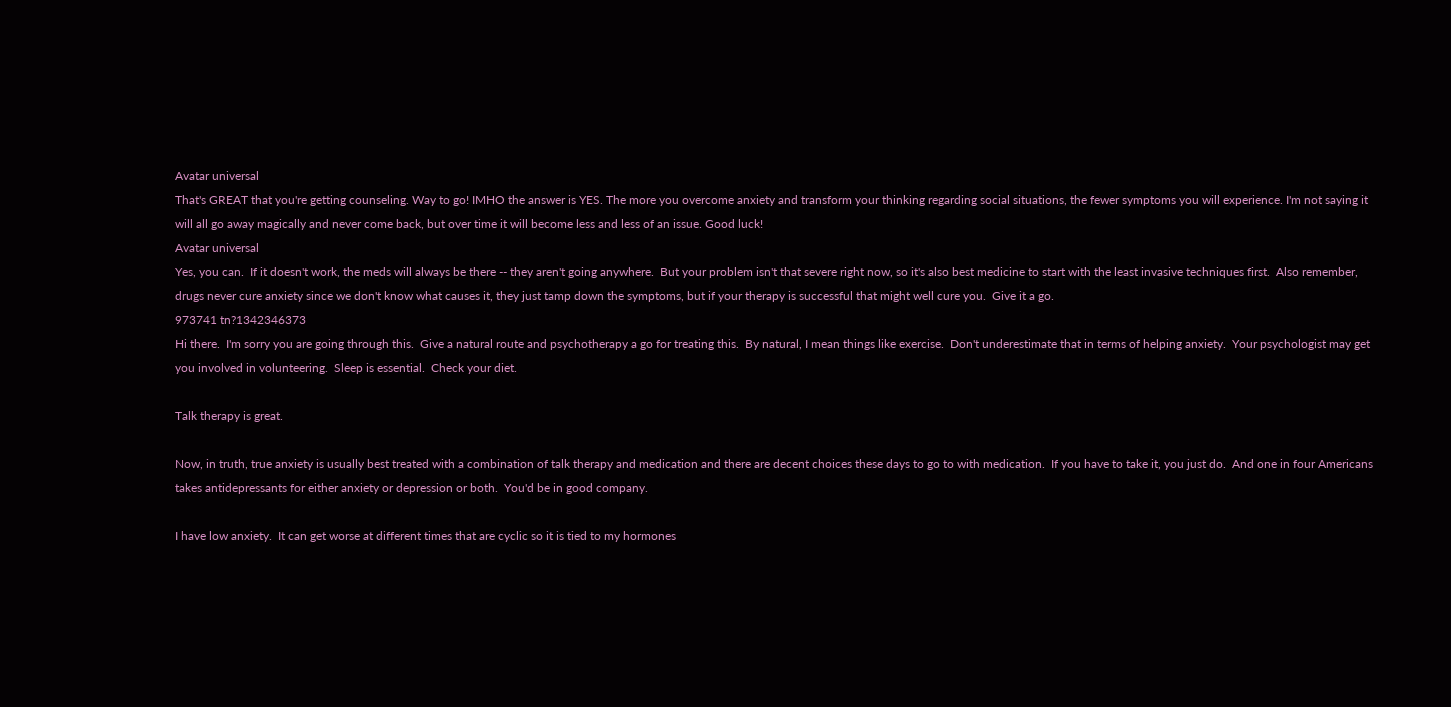Avatar universal
That's GREAT that you're getting counseling. Way to go! IMHO the answer is YES. The more you overcome anxiety and transform your thinking regarding social situations, the fewer symptoms you will experience. I'm not saying it will all go away magically and never come back, but over time it will become less and less of an issue. Good luck!
Avatar universal
Yes, you can.  If it doesn't work, the meds will always be there -- they aren't going anywhere.  But your problem isn't that severe right now, so it's also best medicine to start with the least invasive techniques first.  Also remember, drugs never cure anxiety since we don't know what causes it, they just tamp down the symptoms, but if your therapy is successful that might well cure you.  Give it a go.
973741 tn?1342346373
Hi there.  I'm sorry you are going through this.  Give a natural route and psychotherapy a go for treating this.  By natural, I mean things like exercise.  Don't underestimate that in terms of helping anxiety.  Your psychologist may get you involved in volunteering.  Sleep is essential.  Check your diet.

Talk therapy is great.

Now, in truth, true anxiety is usually best treated with a combination of talk therapy and medication and there are decent choices these days to go to with medication.  If you have to take it, you just do.  And one in four Americans takes antidepressants for either anxiety or depression or both.  You'd be in good company.

I have low anxiety.  It can get worse at different times that are cyclic so it is tied to my hormones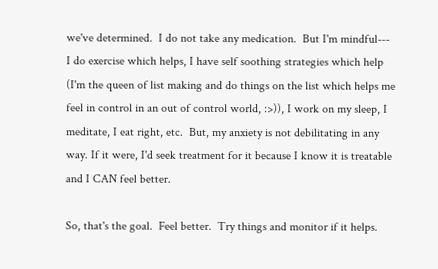we've determined.  I do not take any medication.  But I'm mindful---  I do exercise which helps, I have self soothing strategies which help (I'm the queen of list making and do things on the list which helps me feel in control in an out of control world, :>)), I work on my sleep, I meditate, I eat right, etc.  But, my anxiety is not debilitating in any way. If it were, I'd seek treatment for it because I know it is treatable and I CAN feel better.

So, that's the goal.  Feel better.  Try things and monitor if it helps.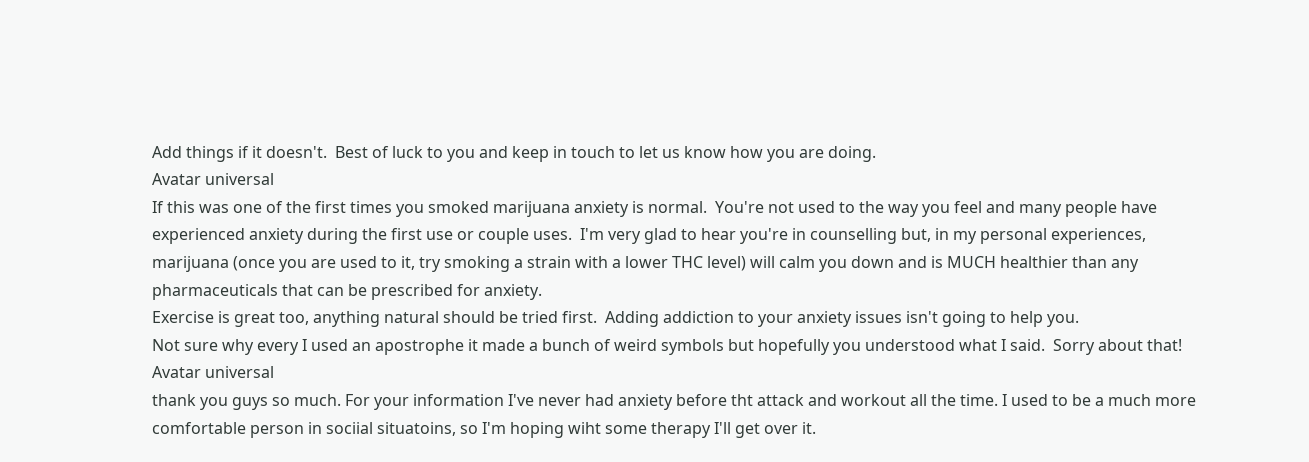Add things if it doesn't.  Best of luck to you and keep in touch to let us know how you are doing.
Avatar universal
If this was one of the first times you smoked marijuana anxiety is normal.  You're not used to the way you feel and many people have experienced anxiety during the first use or couple uses.  I'm very glad to hear you're in counselling but, in my personal experiences, marijuana (once you are used to it, try smoking a strain with a lower THC level) will calm you down and is MUCH healthier than any pharmaceuticals that can be prescribed for anxiety.
Exercise is great too, anything natural should be tried first.  Adding addiction to your anxiety issues isn't going to help you.
Not sure why every I used an apostrophe it made a bunch of weird symbols but hopefully you understood what I said.  Sorry about that!
Avatar universal
thank you guys so much. For your information I've never had anxiety before tht attack and workout all the time. I used to be a much more comfortable person in sociial situatoins, so I'm hoping wiht some therapy I'll get over it.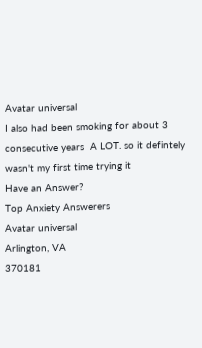Avatar universal
I also had been smoking for about 3 consecutive years  A LOT. so it defintely wasn't my first time trying it
Have an Answer?
Top Anxiety Answerers
Avatar universal
Arlington, VA
370181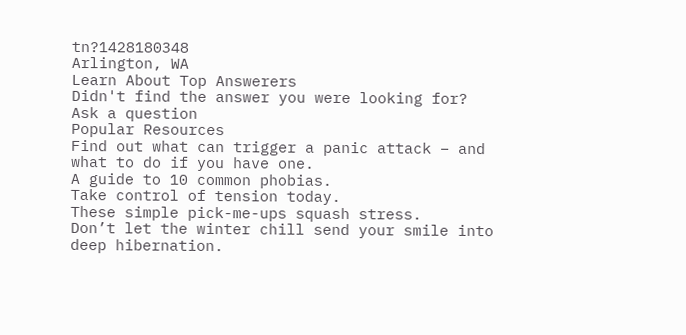tn?1428180348
Arlington, WA
Learn About Top Answerers
Didn't find the answer you were looking for?
Ask a question
Popular Resources
Find out what can trigger a panic attack – and what to do if you have one.
A guide to 10 common phobias.
Take control of tension today.
These simple pick-me-ups squash stress.
Don’t let the winter chill send your smile into deep hibernation.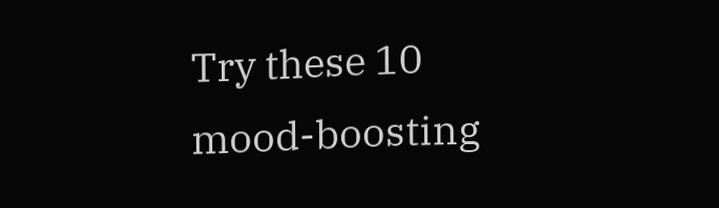Try these 10 mood-boosting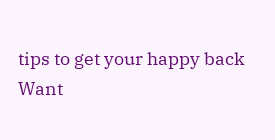tips to get your happy back
Want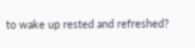to wake up rested and refreshed?